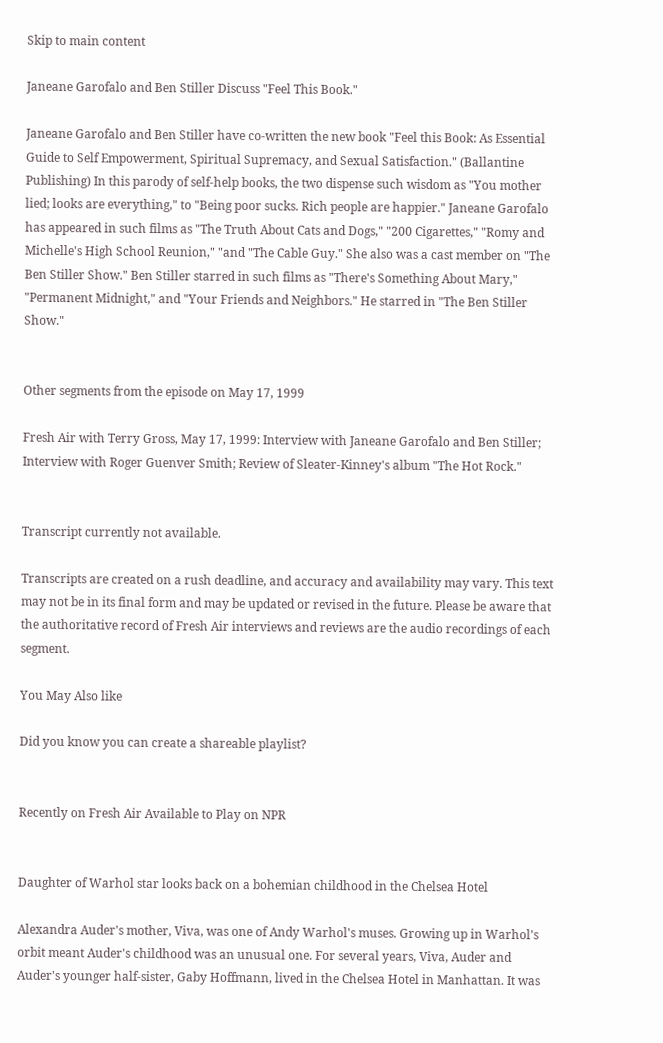Skip to main content

Janeane Garofalo and Ben Stiller Discuss "Feel This Book."

Janeane Garofalo and Ben Stiller have co-written the new book "Feel this Book: As Essential Guide to Self Empowerment, Spiritual Supremacy, and Sexual Satisfaction." (Ballantine Publishing) In this parody of self-help books, the two dispense such wisdom as "You mother lied; looks are everything," to "Being poor sucks. Rich people are happier." Janeane Garofalo has appeared in such films as "The Truth About Cats and Dogs," "200 Cigarettes," "Romy and Michelle's High School Reunion," "and "The Cable Guy." She also was a cast member on "The Ben Stiller Show." Ben Stiller starred in such films as "There's Something About Mary," "Permanent Midnight," and "Your Friends and Neighbors." He starred in "The Ben Stiller Show."


Other segments from the episode on May 17, 1999

Fresh Air with Terry Gross, May 17, 1999: Interview with Janeane Garofalo and Ben Stiller; Interview with Roger Guenver Smith; Review of Sleater-Kinney's album "The Hot Rock."


Transcript currently not available.

Transcripts are created on a rush deadline, and accuracy and availability may vary. This text may not be in its final form and may be updated or revised in the future. Please be aware that the authoritative record of Fresh Air interviews and reviews are the audio recordings of each segment.

You May Also like

Did you know you can create a shareable playlist?


Recently on Fresh Air Available to Play on NPR


Daughter of Warhol star looks back on a bohemian childhood in the Chelsea Hotel

Alexandra Auder's mother, Viva, was one of Andy Warhol's muses. Growing up in Warhol's orbit meant Auder's childhood was an unusual one. For several years, Viva, Auder and Auder's younger half-sister, Gaby Hoffmann, lived in the Chelsea Hotel in Manhattan. It was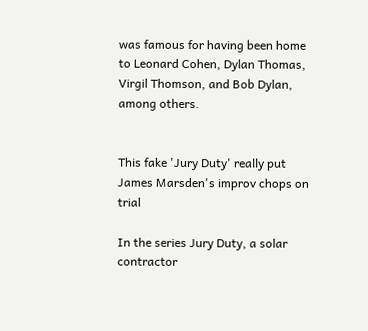was famous for having been home to Leonard Cohen, Dylan Thomas, Virgil Thomson, and Bob Dylan, among others.


This fake 'Jury Duty' really put James Marsden's improv chops on trial

In the series Jury Duty, a solar contractor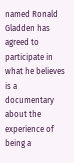named Ronald Gladden has agreed to participate in what he believes is a documentary about the experience of being a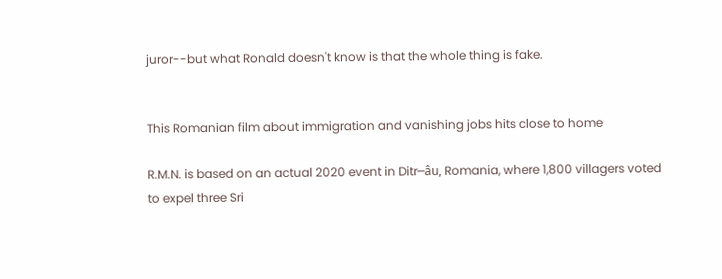juror--but what Ronald doesn't know is that the whole thing is fake.


This Romanian film about immigration and vanishing jobs hits close to home

R.M.N. is based on an actual 2020 event in Ditr─âu, Romania, where 1,800 villagers voted to expel three Sri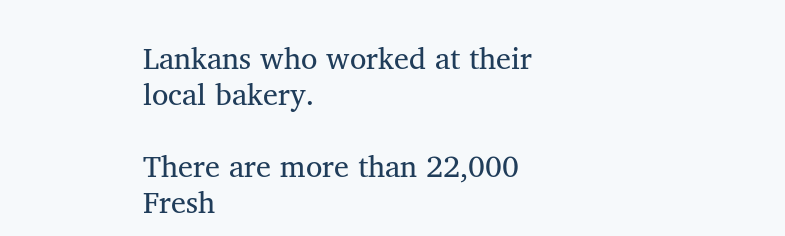Lankans who worked at their local bakery.

There are more than 22,000 Fresh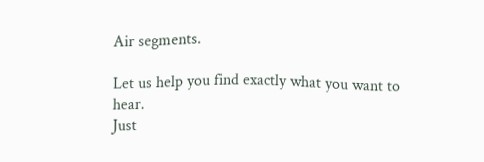Air segments.

Let us help you find exactly what you want to hear.
Just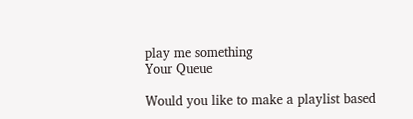play me something
Your Queue

Would you like to make a playlist based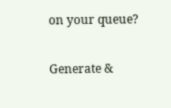on your queue?

Generate &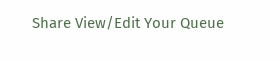Share View/Edit Your Queue